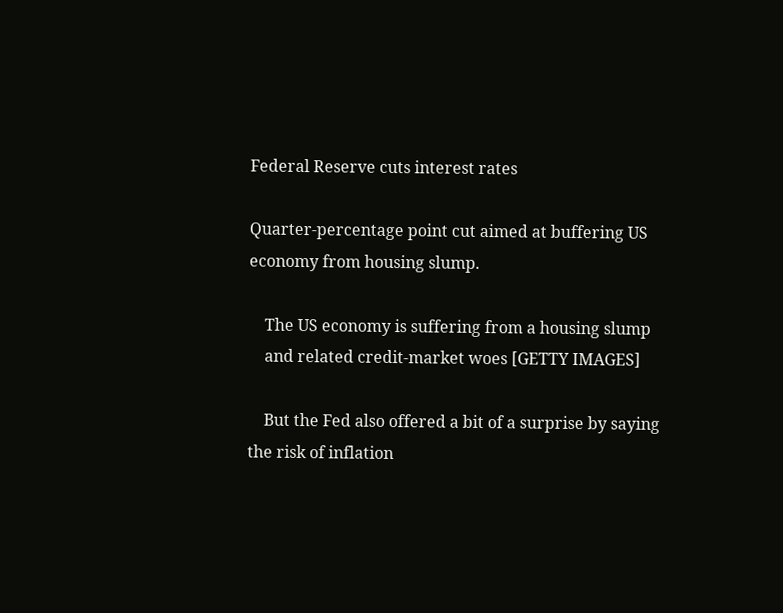Federal Reserve cuts interest rates

Quarter-percentage point cut aimed at buffering US economy from housing slump.

    The US economy is suffering from a housing slump
    and related credit-market woes [GETTY IMAGES]

    But the Fed also offered a bit of a surprise by saying the risk of inflation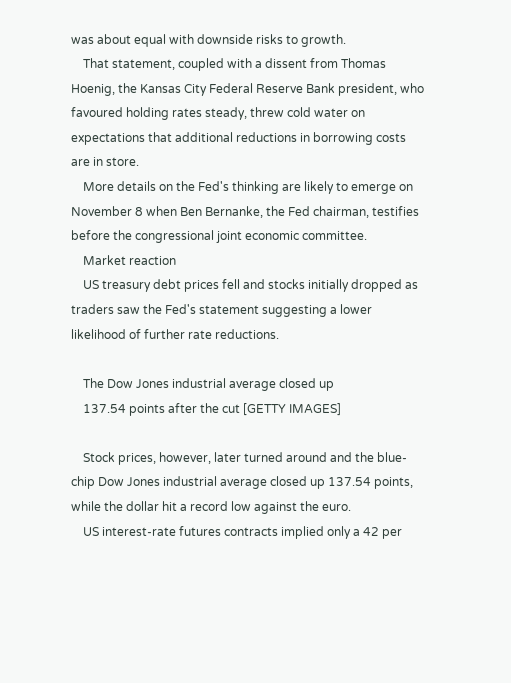was about equal with downside risks to growth.
    That statement, coupled with a dissent from Thomas Hoenig, the Kansas City Federal Reserve Bank president, who favoured holding rates steady, threw cold water on expectations that additional reductions in borrowing costs are in store.
    More details on the Fed's thinking are likely to emerge on November 8 when Ben Bernanke, the Fed chairman, testifies before the congressional joint economic committee.
    Market reaction
    US treasury debt prices fell and stocks initially dropped as traders saw the Fed's statement suggesting a lower likelihood of further rate reductions.

    The Dow Jones industrial average closed up
    137.54 points after the cut [GETTY IMAGES]

    Stock prices, however, later turned around and the blue-chip Dow Jones industrial average closed up 137.54 points, while the dollar hit a record low against the euro.
    US interest-rate futures contracts implied only a 42 per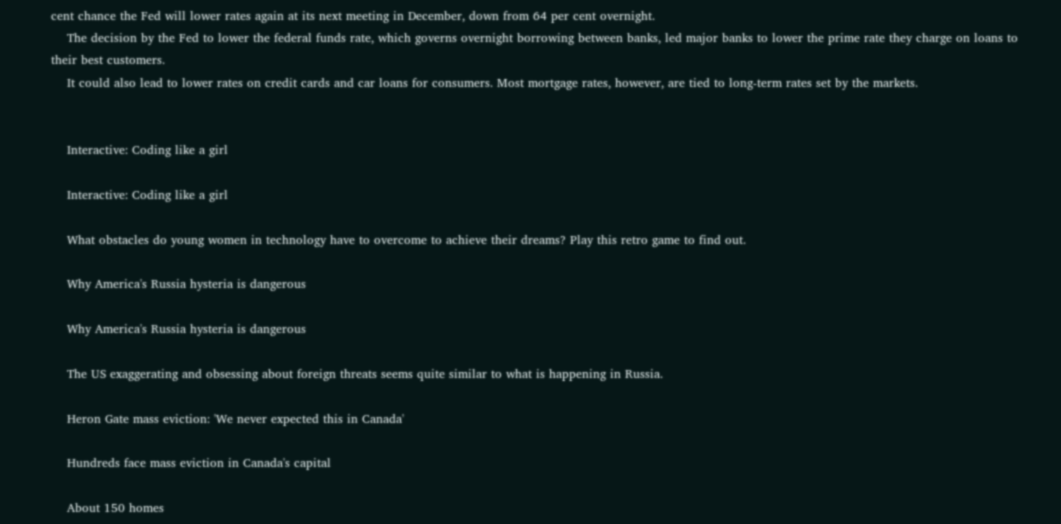cent chance the Fed will lower rates again at its next meeting in December, down from 64 per cent overnight.
    The decision by the Fed to lower the federal funds rate, which governs overnight borrowing between banks, led major banks to lower the prime rate they charge on loans to their best customers.
    It could also lead to lower rates on credit cards and car loans for consumers. Most mortgage rates, however, are tied to long-term rates set by the markets.


    Interactive: Coding like a girl

    Interactive: Coding like a girl

    What obstacles do young women in technology have to overcome to achieve their dreams? Play this retro game to find out.

    Why America's Russia hysteria is dangerous

    Why America's Russia hysteria is dangerous

    The US exaggerating and obsessing about foreign threats seems quite similar to what is happening in Russia.

    Heron Gate mass eviction: 'We never expected this in Canada'

    Hundreds face mass eviction in Canada's capital

    About 150 homes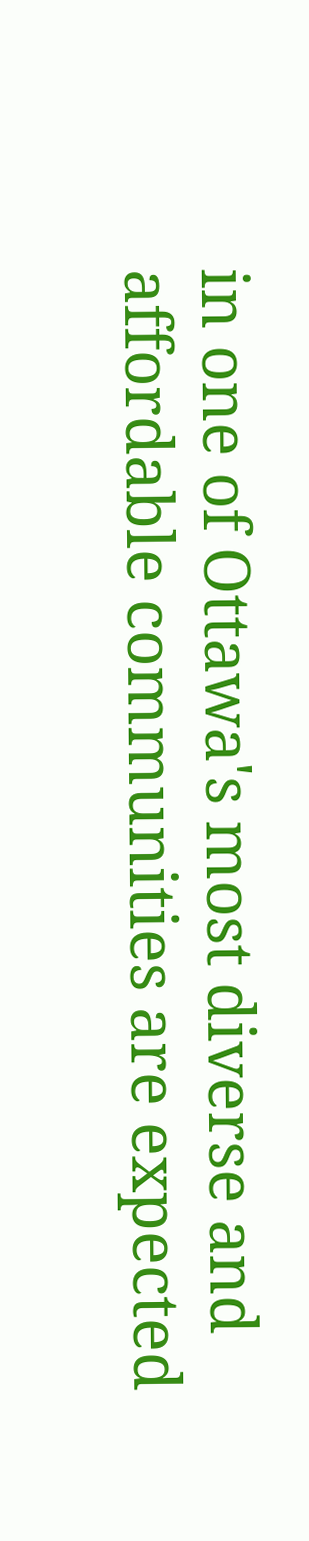in one of Ottawa's most diverse and affordable communities are expected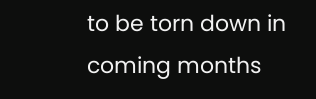to be torn down in coming months